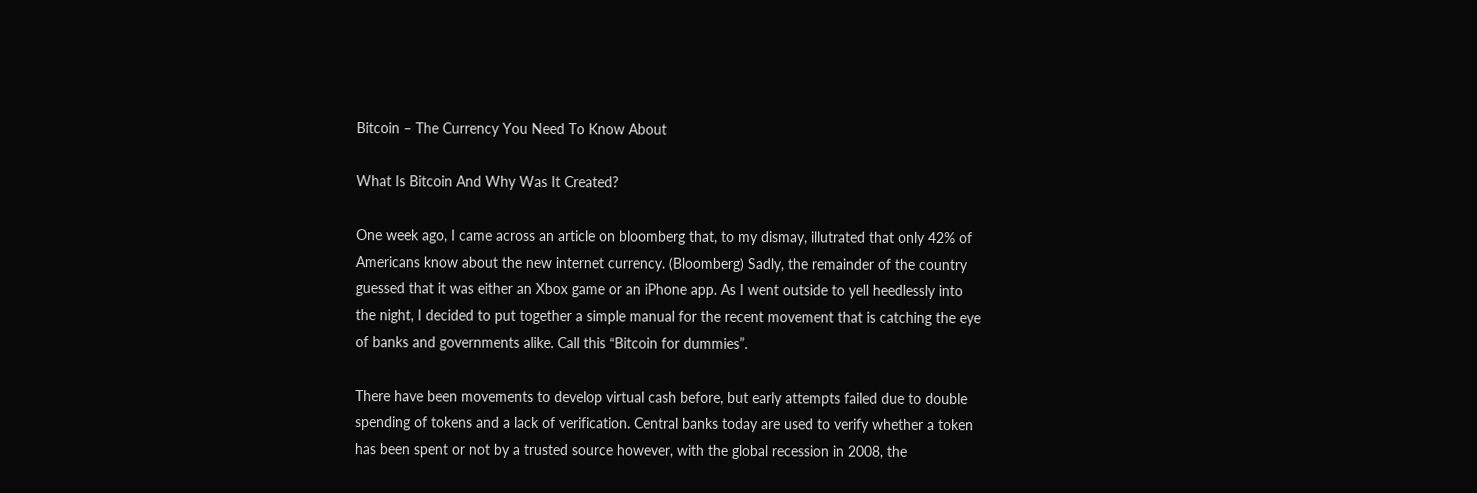Bitcoin – The Currency You Need To Know About

What Is Bitcoin And Why Was It Created?

One week ago, I came across an article on bloomberg that, to my dismay, illutrated that only 42% of Americans know about the new internet currency. (Bloomberg) Sadly, the remainder of the country guessed that it was either an Xbox game or an iPhone app. As I went outside to yell heedlessly into the night, I decided to put together a simple manual for the recent movement that is catching the eye of banks and governments alike. Call this “Bitcoin for dummies”.

There have been movements to develop virtual cash before, but early attempts failed due to double spending of tokens and a lack of verification. Central banks today are used to verify whether a token has been spent or not by a trusted source however, with the global recession in 2008, the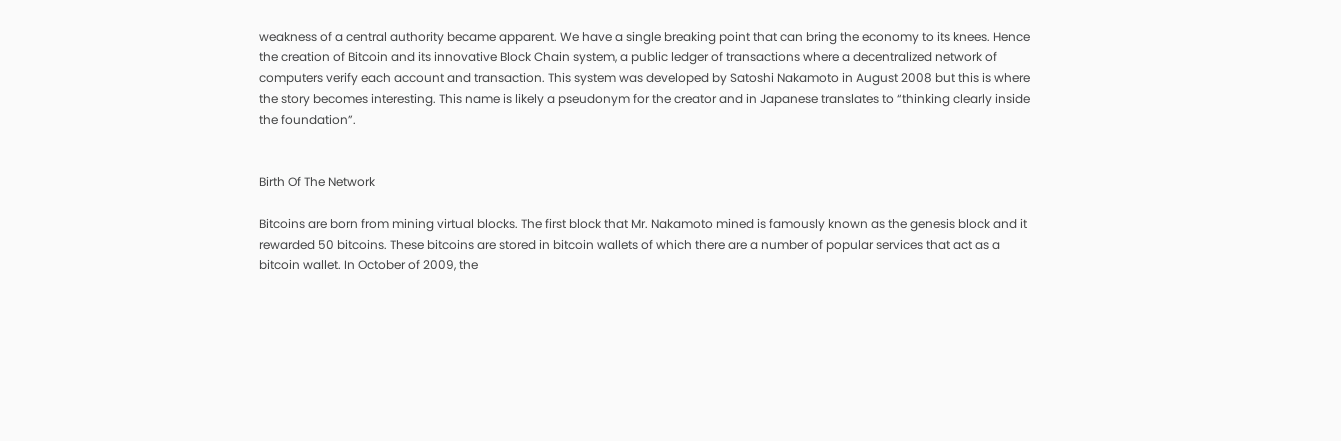weakness of a central authority became apparent. We have a single breaking point that can bring the economy to its knees. Hence the creation of Bitcoin and its innovative Block Chain system, a public ledger of transactions where a decentralized network of computers verify each account and transaction. This system was developed by Satoshi Nakamoto in August 2008 but this is where the story becomes interesting. This name is likely a pseudonym for the creator and in Japanese translates to “thinking clearly inside the foundation”.


Birth Of The Network

Bitcoins are born from mining virtual blocks. The first block that Mr. Nakamoto mined is famously known as the genesis block and it rewarded 50 bitcoins. These bitcoins are stored in bitcoin wallets of which there are a number of popular services that act as a bitcoin wallet. In October of 2009, the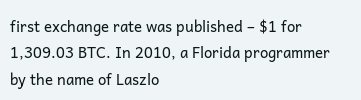first exchange rate was published – $1 for 1,309.03 BTC. In 2010, a Florida programmer by the name of Laszlo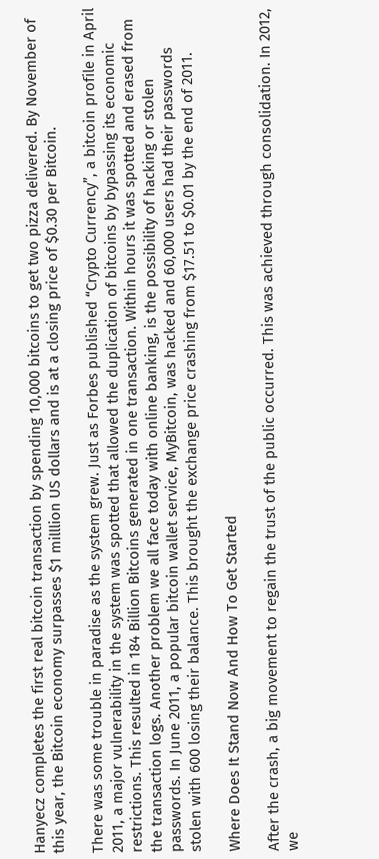Hanyecz completes the first real bitcoin transaction by spending 10,000 bitcoins to get two pizza delivered. By November of this year, the Bitcoin economy surpasses $1 milllion US dollars and is at a closing price of $0.30 per Bitcoin.

There was some trouble in paradise as the system grew. Just as Forbes published “Crypto Currency”, a bitcoin profile in April 2011, a major vulnerability in the system was spotted that allowed the duplication of bitcoins by bypassing its economic restrictions. This resulted in 184 Billion Bitcoins generated in one transaction. Within hours it was spotted and erased from the transaction logs. Another problem we all face today with online banking, is the possibility of hacking or stolen passwords. In June 2011, a popular bitcoin wallet service, MyBitcoin, was hacked and 60,000 users had their passwords stolen with 600 losing their balance. This brought the exchange price crashing from $17.51 to $0.01 by the end of 2011.

Where Does It Stand Now And How To Get Started

After the crash, a big movement to regain the trust of the public occurred. This was achieved through consolidation. In 2012, we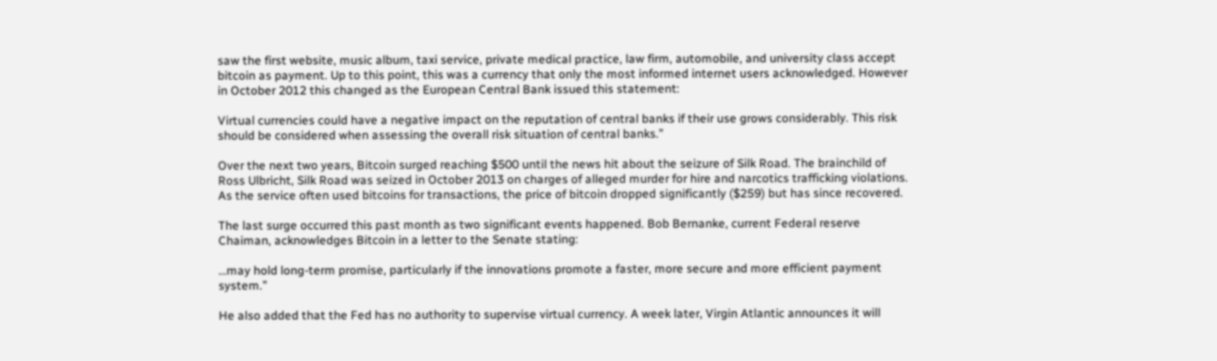saw the first website, music album, taxi service, private medical practice, law firm, automobile, and university class accept bitcoin as payment. Up to this point, this was a currency that only the most informed internet users acknowledged. However in October 2012 this changed as the European Central Bank issued this statement:

Virtual currencies could have a negative impact on the reputation of central banks if their use grows considerably. This risk should be considered when assessing the overall risk situation of central banks.”

Over the next two years, Bitcoin surged reaching $500 until the news hit about the seizure of Silk Road. The brainchild of Ross Ulbricht, Silk Road was seized in October 2013 on charges of alleged murder for hire and narcotics trafficking violations. As the service often used bitcoins for transactions, the price of bitcoin dropped significantly ($259) but has since recovered.

The last surge occurred this past month as two significant events happened. Bob Bernanke, current Federal reserve Chaiman, acknowledges Bitcoin in a letter to the Senate stating:

…may hold long-term promise, particularly if the innovations promote a faster, more secure and more efficient payment system.”

He also added that the Fed has no authority to supervise virtual currency. A week later, Virgin Atlantic announces it will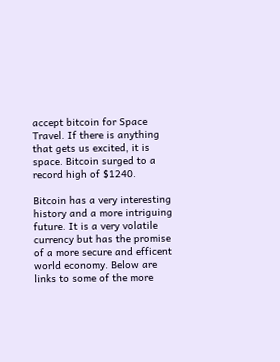accept bitcoin for Space Travel. If there is anything that gets us excited, it is space. Bitcoin surged to a record high of $1240.

Bitcoin has a very interesting history and a more intriguing future. It is a very volatile currency but has the promise of a more secure and efficent world economy. Below are links to some of the more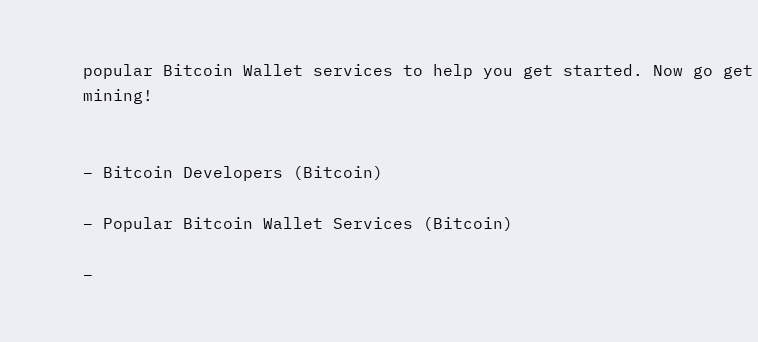popular Bitcoin Wallet services to help you get started. Now go get mining!


– Bitcoin Developers (Bitcoin)

– Popular Bitcoin Wallet Services (Bitcoin)

–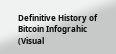Definitive History of Bitcoin Infograhic (Visual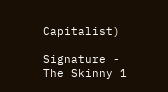Capitalist)

Signature - The Skinny 1